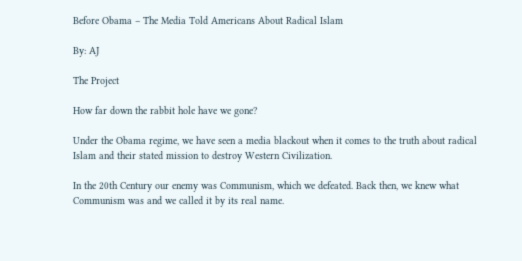Before Obama – The Media Told Americans About Radical Islam

By: AJ

The Project

How far down the rabbit hole have we gone?

Under the Obama regime, we have seen a media blackout when it comes to the truth about radical Islam and their stated mission to destroy Western Civilization.

In the 20th Century our enemy was Communism, which we defeated. Back then, we knew what Communism was and we called it by its real name.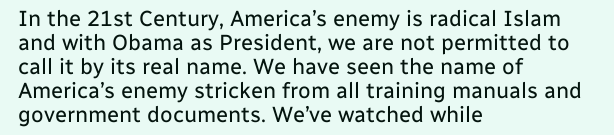In the 21st Century, America’s enemy is radical Islam and with Obama as President, we are not permitted to call it by its real name. We have seen the name of America’s enemy stricken from all training manuals and government documents. We’ve watched while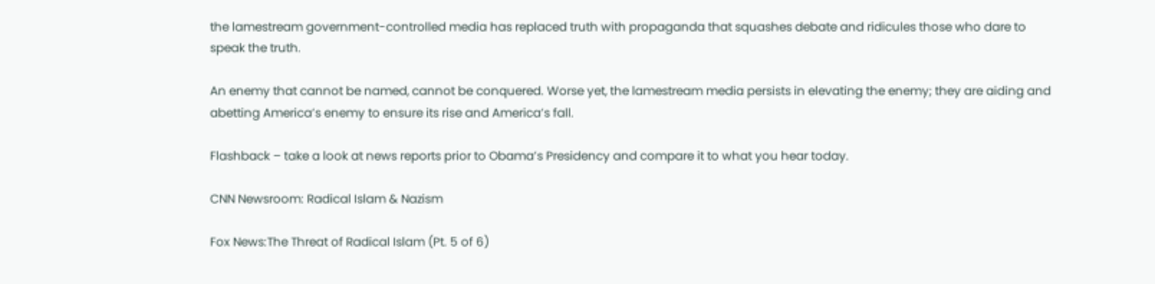the lamestream government-controlled media has replaced truth with propaganda that squashes debate and ridicules those who dare to speak the truth.

An enemy that cannot be named, cannot be conquered. Worse yet, the lamestream media persists in elevating the enemy; they are aiding and abetting America’s enemy to ensure its rise and America’s fall.

Flashback – take a look at news reports prior to Obama’s Presidency and compare it to what you hear today.

CNN Newsroom: Radical Islam & Nazism

Fox News:The Threat of Radical Islam (Pt. 5 of 6)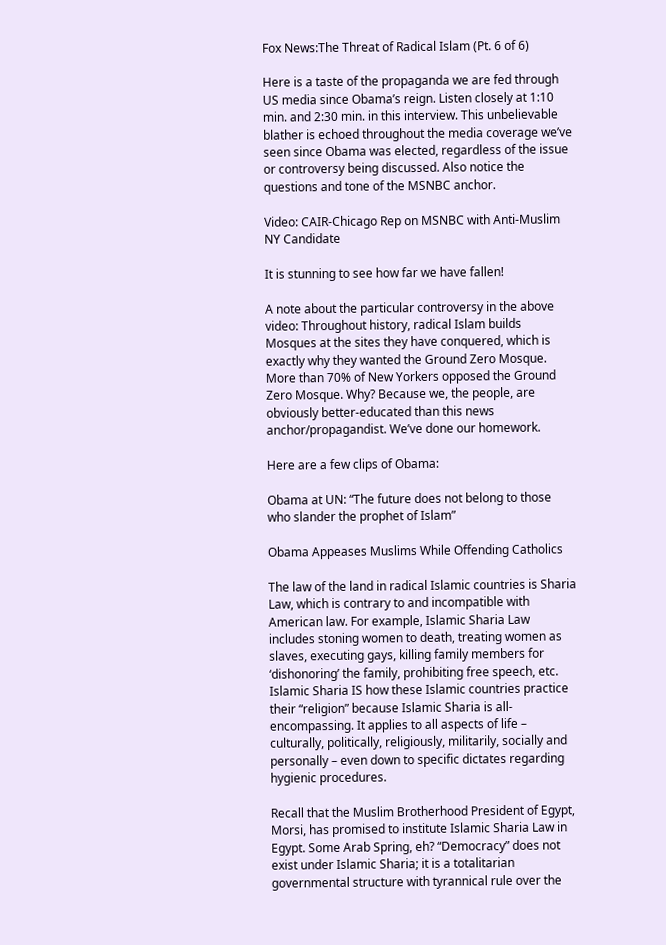Fox News:The Threat of Radical Islam (Pt. 6 of 6)

Here is a taste of the propaganda we are fed through US media since Obama’s reign. Listen closely at 1:10 min. and 2:30 min. in this interview. This unbelievable blather is echoed throughout the media coverage we’ve seen since Obama was elected, regardless of the issue or controversy being discussed. Also notice the questions and tone of the MSNBC anchor.

Video: CAIR-Chicago Rep on MSNBC with Anti-Muslim NY Candidate

It is stunning to see how far we have fallen!

A note about the particular controversy in the above video: Throughout history, radical Islam builds Mosques at the sites they have conquered, which is exactly why they wanted the Ground Zero Mosque. More than 70% of New Yorkers opposed the Ground Zero Mosque. Why? Because we, the people, are obviously better-educated than this news anchor/propagandist. We’ve done our homework.

Here are a few clips of Obama:

Obama at UN: “The future does not belong to those who slander the prophet of Islam”

Obama Appeases Muslims While Offending Catholics

The law of the land in radical Islamic countries is Sharia Law, which is contrary to and incompatible with American law. For example, Islamic Sharia Law includes stoning women to death, treating women as slaves, executing gays, killing family members for ‘dishonoring’ the family, prohibiting free speech, etc. Islamic Sharia IS how these Islamic countries practice their “religion” because Islamic Sharia is all-encompassing. It applies to all aspects of life – culturally, politically, religiously, militarily, socially and personally – even down to specific dictates regarding hygienic procedures.

Recall that the Muslim Brotherhood President of Egypt, Morsi, has promised to institute Islamic Sharia Law in Egypt. Some Arab Spring, eh? “Democracy” does not exist under Islamic Sharia; it is a totalitarian governmental structure with tyrannical rule over the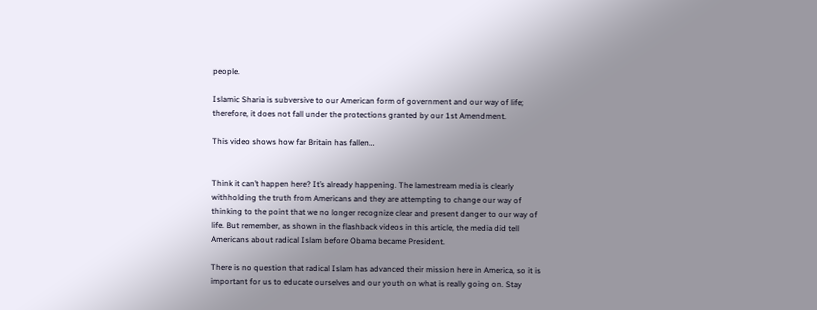people.

Islamic Sharia is subversive to our American form of government and our way of life; therefore, it does not fall under the protections granted by our 1st Amendment.

This video shows how far Britain has fallen…


Think it can’t happen here? It’s already happening. The lamestream media is clearly withholding the truth from Americans and they are attempting to change our way of thinking to the point that we no longer recognize clear and present danger to our way of life. But remember, as shown in the flashback videos in this article, the media did tell Americans about radical Islam before Obama became President.

There is no question that radical Islam has advanced their mission here in America, so it is important for us to educate ourselves and our youth on what is really going on. Stay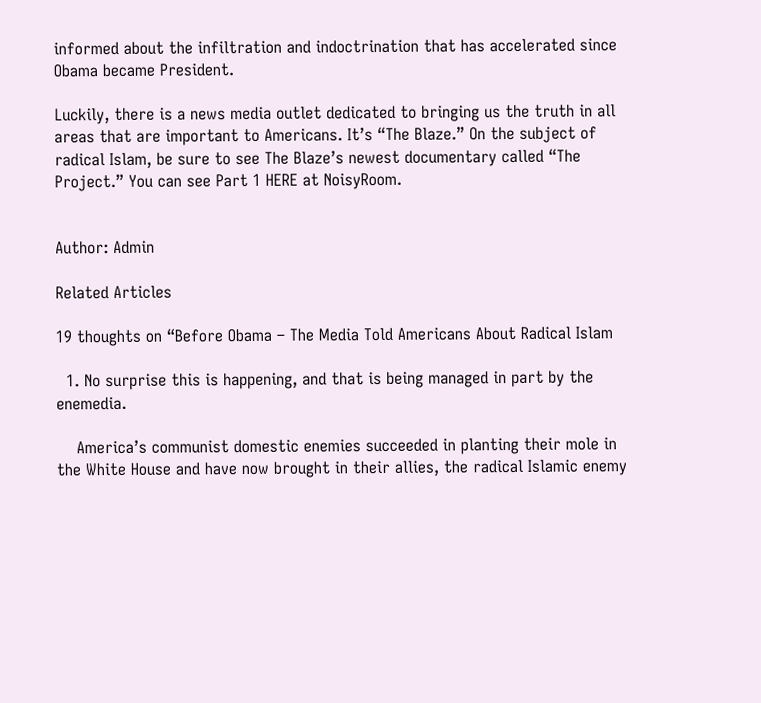informed about the infiltration and indoctrination that has accelerated since Obama became President.

Luckily, there is a news media outlet dedicated to bringing us the truth in all areas that are important to Americans. It’s “The Blaze.” On the subject of radical Islam, be sure to see The Blaze’s newest documentary called “The Project.” You can see Part 1 HERE at NoisyRoom.


Author: Admin

Related Articles

19 thoughts on “Before Obama – The Media Told Americans About Radical Islam

  1. No surprise this is happening, and that is being managed in part by the enemedia.

    America’s communist domestic enemies succeeded in planting their mole in the White House and have now brought in their allies, the radical Islamic enemy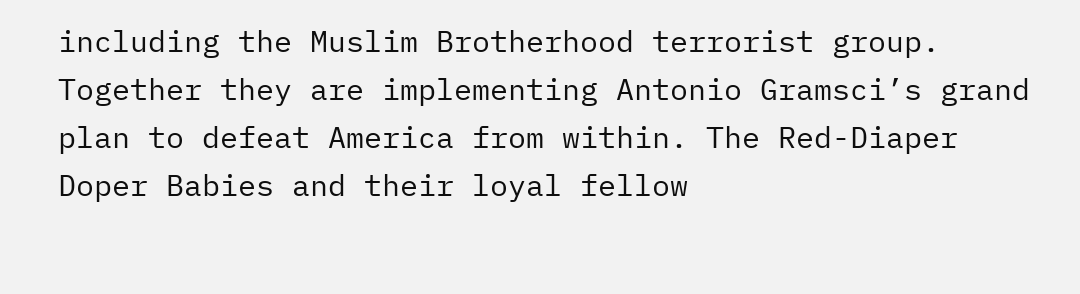including the Muslim Brotherhood terrorist group. Together they are implementing Antonio Gramsci’s grand plan to defeat America from within. The Red-Diaper Doper Babies and their loyal fellow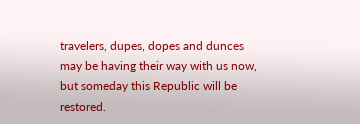travelers, dupes, dopes and dunces may be having their way with us now, but someday this Republic will be restored.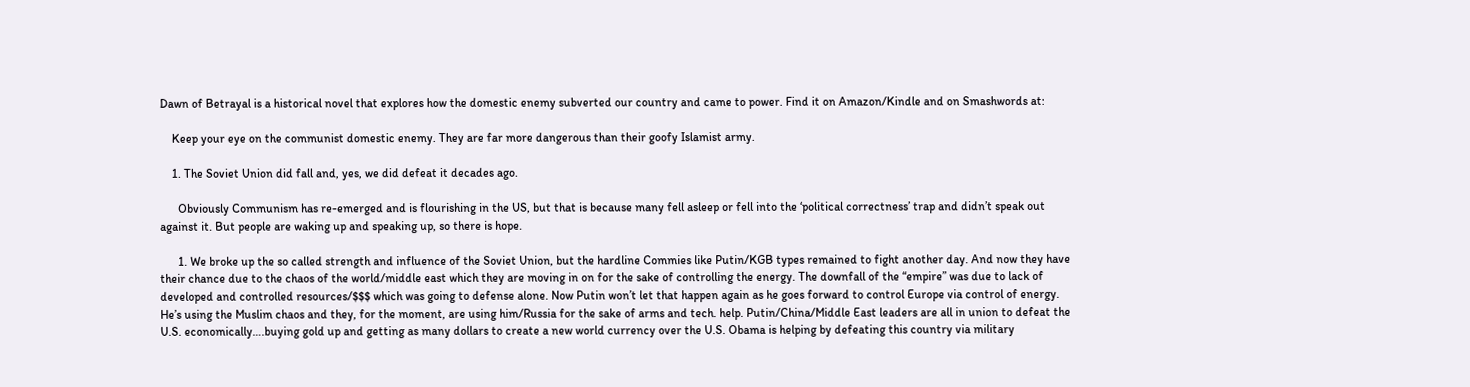Dawn of Betrayal is a historical novel that explores how the domestic enemy subverted our country and came to power. Find it on Amazon/Kindle and on Smashwords at:

    Keep your eye on the communist domestic enemy. They are far more dangerous than their goofy Islamist army.

    1. The Soviet Union did fall and, yes, we did defeat it decades ago.

      Obviously Communism has re-emerged and is flourishing in the US, but that is because many fell asleep or fell into the ‘political correctness’ trap and didn’t speak out against it. But people are waking up and speaking up, so there is hope.

      1. We broke up the so called strength and influence of the Soviet Union, but the hardline Commies like Putin/KGB types remained to fight another day. And now they have their chance due to the chaos of the world/middle east which they are moving in on for the sake of controlling the energy. The downfall of the “empire” was due to lack of developed and controlled resources/$$$ which was going to defense alone. Now Putin won’t let that happen again as he goes forward to control Europe via control of energy. He’s using the Muslim chaos and they, for the moment, are using him/Russia for the sake of arms and tech. help. Putin/China/Middle East leaders are all in union to defeat the U.S. economically….buying gold up and getting as many dollars to create a new world currency over the U.S. Obama is helping by defeating this country via military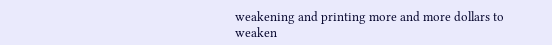weakening and printing more and more dollars to weaken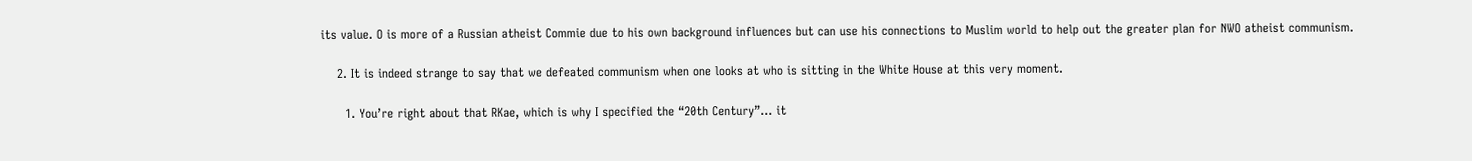its value. O is more of a Russian atheist Commie due to his own background influences but can use his connections to Muslim world to help out the greater plan for NWO atheist communism.

    2. It is indeed strange to say that we defeated communism when one looks at who is sitting in the White House at this very moment.

      1. You’re right about that RKae, which is why I specified the “20th Century”… it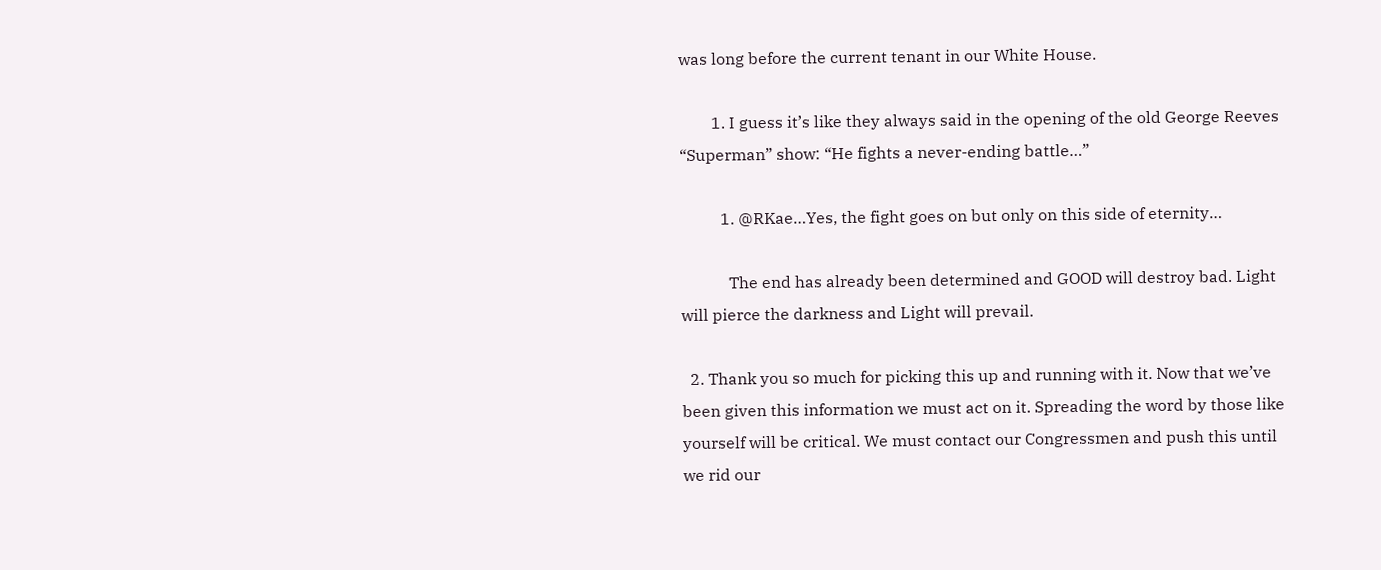was long before the current tenant in our White House.

        1. I guess it’s like they always said in the opening of the old George Reeves “Superman” show: “He fights a never-ending battle…”

          1. @RKae…Yes, the fight goes on but only on this side of eternity…

            The end has already been determined and GOOD will destroy bad. Light will pierce the darkness and Light will prevail.

  2. Thank you so much for picking this up and running with it. Now that we’ve been given this information we must act on it. Spreading the word by those like yourself will be critical. We must contact our Congressmen and push this until we rid our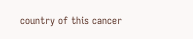country of this cancer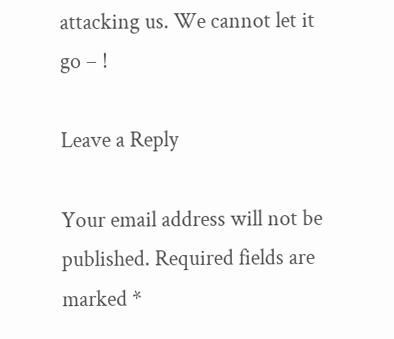attacking us. We cannot let it go – !

Leave a Reply

Your email address will not be published. Required fields are marked *